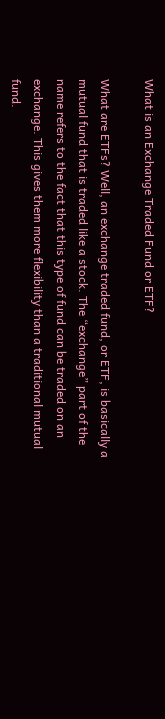What is an Exchange Traded Fund or ETF?

What are ETFs? Well, an exchange traded fund, or ETF, is basically a mutual fund that is traded like a stock. The “exchange” part of the name refers to the fact that this type of fund can be traded on an exchange. This gives them more flexibility than a traditional mutual fund.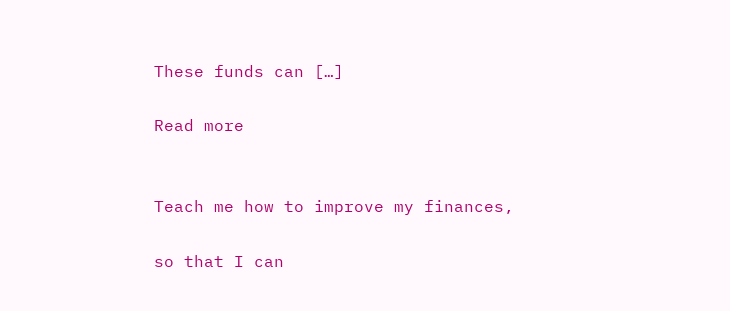These funds can […]

Read more


Teach me how to improve my finances,

so that I can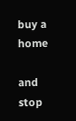buy a home

and stop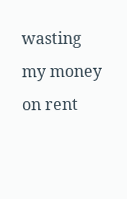wasting my money on rent